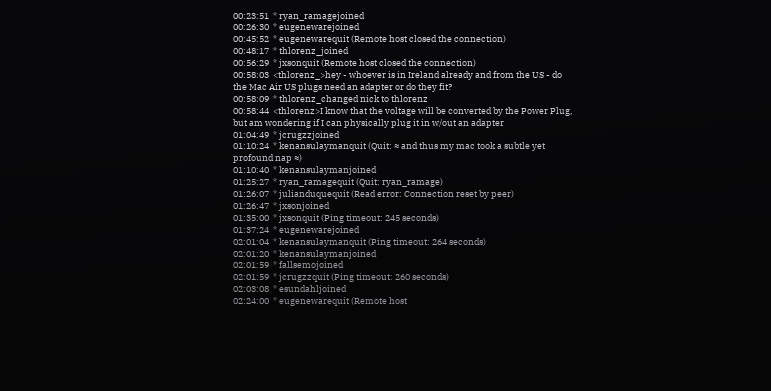00:23:51  * ryan_ramagejoined
00:26:30  * eugenewarejoined
00:45:52  * eugenewarequit (Remote host closed the connection)
00:48:17  * thlorenz_joined
00:56:29  * jxsonquit (Remote host closed the connection)
00:58:03  <thlorenz_>hey - whoever is in Ireland already and from the US - do the Mac Air US plugs need an adapter or do they fit?
00:58:09  * thlorenz_changed nick to thlorenz
00:58:44  <thlorenz>I know that the voltage will be converted by the Power Plug, but am wondering if I can physically plug it in w/out an adapter
01:04:49  * jcrugzzjoined
01:10:24  * kenansulaymanquit (Quit: ≈ and thus my mac took a subtle yet profound nap ≈)
01:10:40  * kenansulaymanjoined
01:25:27  * ryan_ramagequit (Quit: ryan_ramage)
01:26:07  * julianduquequit (Read error: Connection reset by peer)
01:26:47  * jxsonjoined
01:35:00  * jxsonquit (Ping timeout: 245 seconds)
01:37:24  * eugenewarejoined
02:01:04  * kenansulaymanquit (Ping timeout: 264 seconds)
02:01:20  * kenansulaymanjoined
02:01:59  * fallsemojoined
02:01:59  * jcrugzzquit (Ping timeout: 260 seconds)
02:03:08  * esundahljoined
02:24:00  * eugenewarequit (Remote host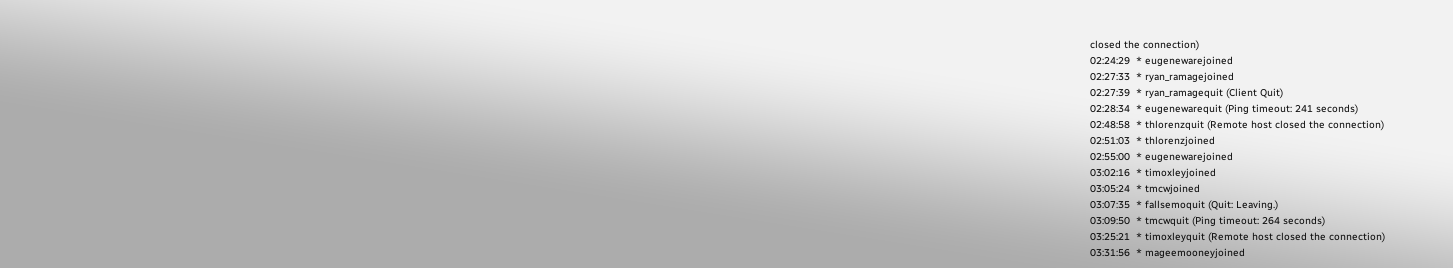closed the connection)
02:24:29  * eugenewarejoined
02:27:33  * ryan_ramagejoined
02:27:39  * ryan_ramagequit (Client Quit)
02:28:34  * eugenewarequit (Ping timeout: 241 seconds)
02:48:58  * thlorenzquit (Remote host closed the connection)
02:51:03  * thlorenzjoined
02:55:00  * eugenewarejoined
03:02:16  * timoxleyjoined
03:05:24  * tmcwjoined
03:07:35  * fallsemoquit (Quit: Leaving.)
03:09:50  * tmcwquit (Ping timeout: 264 seconds)
03:25:21  * timoxleyquit (Remote host closed the connection)
03:31:56  * mageemooneyjoined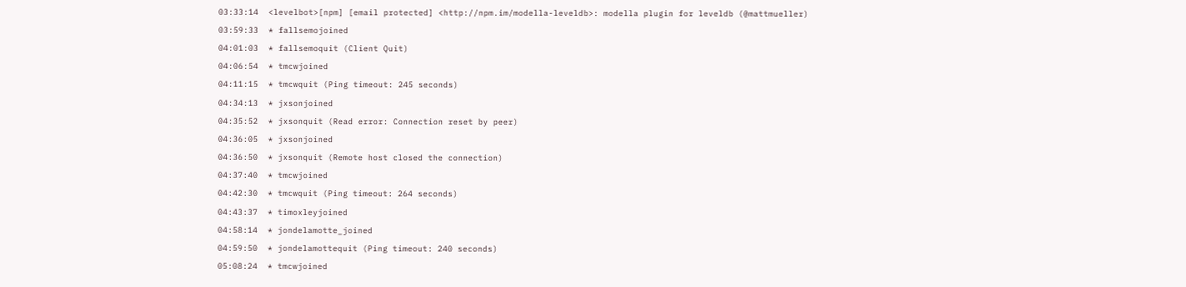03:33:14  <levelbot>[npm] [email protected] <http://npm.im/modella-leveldb>: modella plugin for leveldb (@mattmueller)
03:59:33  * fallsemojoined
04:01:03  * fallsemoquit (Client Quit)
04:06:54  * tmcwjoined
04:11:15  * tmcwquit (Ping timeout: 245 seconds)
04:34:13  * jxsonjoined
04:35:52  * jxsonquit (Read error: Connection reset by peer)
04:36:05  * jxsonjoined
04:36:50  * jxsonquit (Remote host closed the connection)
04:37:40  * tmcwjoined
04:42:30  * tmcwquit (Ping timeout: 264 seconds)
04:43:37  * timoxleyjoined
04:58:14  * jondelamotte_joined
04:59:50  * jondelamottequit (Ping timeout: 240 seconds)
05:08:24  * tmcwjoined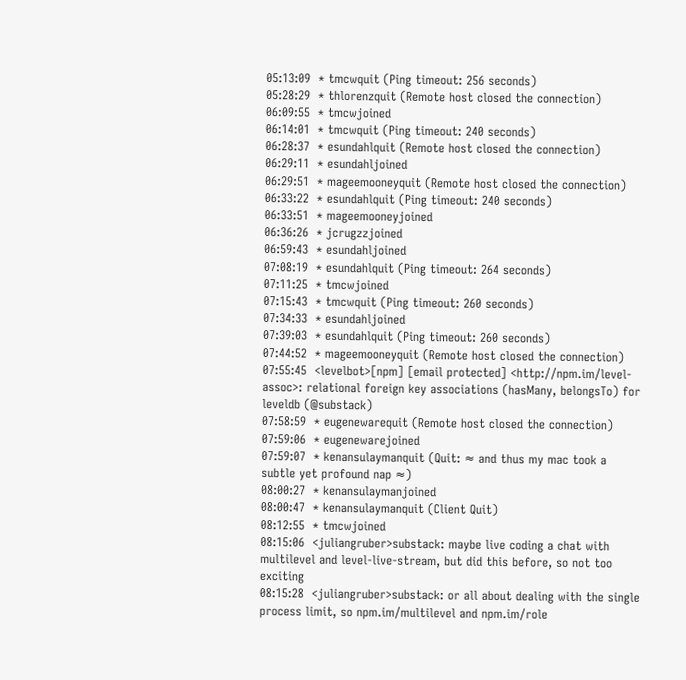05:13:09  * tmcwquit (Ping timeout: 256 seconds)
05:28:29  * thlorenzquit (Remote host closed the connection)
06:09:55  * tmcwjoined
06:14:01  * tmcwquit (Ping timeout: 240 seconds)
06:28:37  * esundahlquit (Remote host closed the connection)
06:29:11  * esundahljoined
06:29:51  * mageemooneyquit (Remote host closed the connection)
06:33:22  * esundahlquit (Ping timeout: 240 seconds)
06:33:51  * mageemooneyjoined
06:36:26  * jcrugzzjoined
06:59:43  * esundahljoined
07:08:19  * esundahlquit (Ping timeout: 264 seconds)
07:11:25  * tmcwjoined
07:15:43  * tmcwquit (Ping timeout: 260 seconds)
07:34:33  * esundahljoined
07:39:03  * esundahlquit (Ping timeout: 260 seconds)
07:44:52  * mageemooneyquit (Remote host closed the connection)
07:55:45  <levelbot>[npm] [email protected] <http://npm.im/level-assoc>: relational foreign key associations (hasMany, belongsTo) for leveldb (@substack)
07:58:59  * eugenewarequit (Remote host closed the connection)
07:59:06  * eugenewarejoined
07:59:07  * kenansulaymanquit (Quit: ≈ and thus my mac took a subtle yet profound nap ≈)
08:00:27  * kenansulaymanjoined
08:00:47  * kenansulaymanquit (Client Quit)
08:12:55  * tmcwjoined
08:15:06  <juliangruber>substack: maybe live coding a chat with multilevel and level-live-stream, but did this before, so not too exciting
08:15:28  <juliangruber>substack: or all about dealing with the single process limit, so npm.im/multilevel and npm.im/role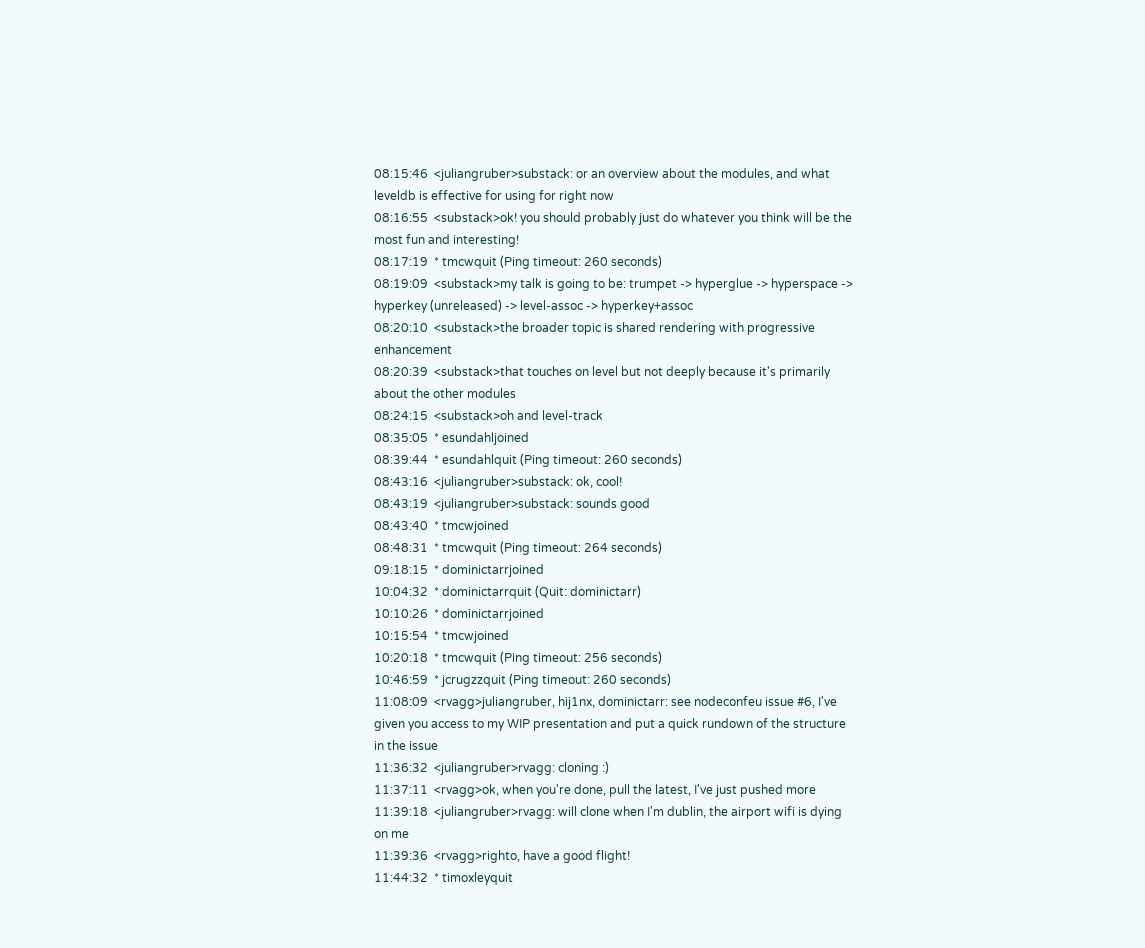08:15:46  <juliangruber>substack: or an overview about the modules, and what leveldb is effective for using for right now
08:16:55  <substack>ok! you should probably just do whatever you think will be the most fun and interesting!
08:17:19  * tmcwquit (Ping timeout: 260 seconds)
08:19:09  <substack>my talk is going to be: trumpet -> hyperglue -> hyperspace -> hyperkey (unreleased) -> level-assoc -> hyperkey+assoc
08:20:10  <substack>the broader topic is shared rendering with progressive enhancement
08:20:39  <substack>that touches on level but not deeply because it's primarily about the other modules
08:24:15  <substack>oh and level-track
08:35:05  * esundahljoined
08:39:44  * esundahlquit (Ping timeout: 260 seconds)
08:43:16  <juliangruber>substack: ok, cool!
08:43:19  <juliangruber>substack: sounds good
08:43:40  * tmcwjoined
08:48:31  * tmcwquit (Ping timeout: 264 seconds)
09:18:15  * dominictarrjoined
10:04:32  * dominictarrquit (Quit: dominictarr)
10:10:26  * dominictarrjoined
10:15:54  * tmcwjoined
10:20:18  * tmcwquit (Ping timeout: 256 seconds)
10:46:59  * jcrugzzquit (Ping timeout: 260 seconds)
11:08:09  <rvagg>juliangruber, hij1nx, dominictarr: see nodeconfeu issue #6, I've given you access to my WIP presentation and put a quick rundown of the structure in the issue
11:36:32  <juliangruber>rvagg: cloning :)
11:37:11  <rvagg>ok, when you're done, pull the latest, I've just pushed more
11:39:18  <juliangruber>rvagg: will clone when I'm dublin, the airport wifi is dying on me
11:39:36  <rvagg>righto, have a good flight!
11:44:32  * timoxleyquit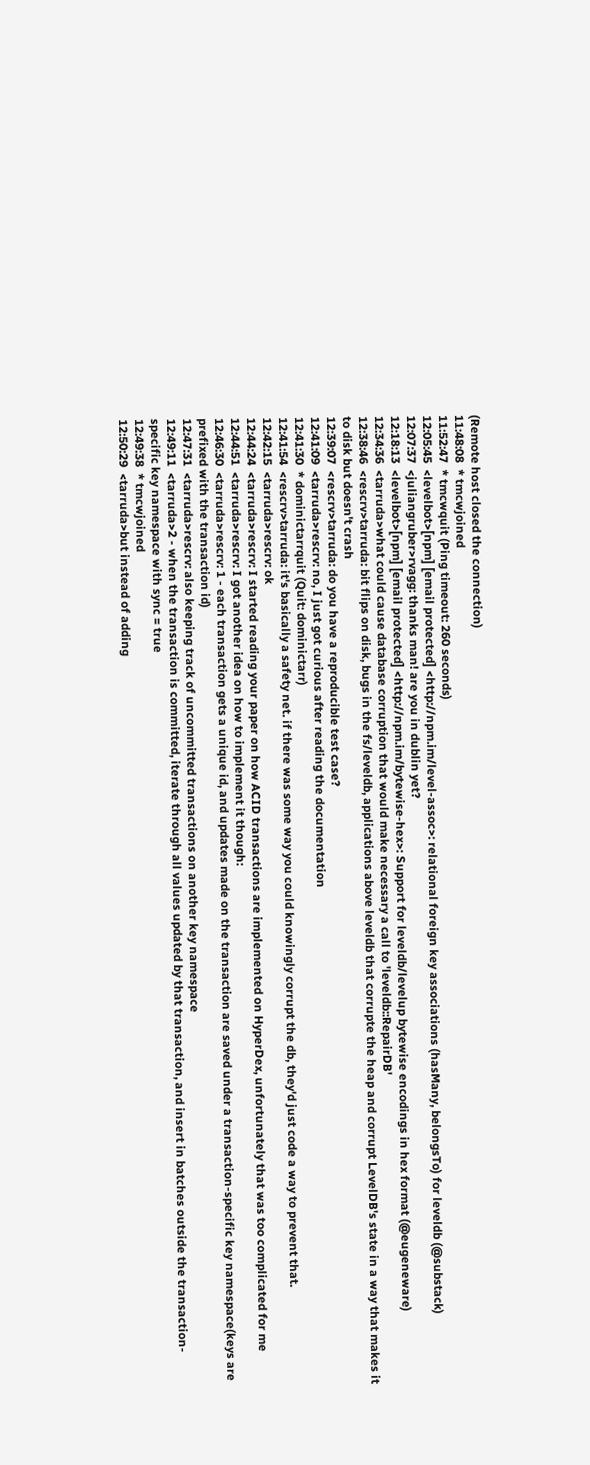(Remote host closed the connection)
11:48:08  * tmcwjoined
11:52:47  * tmcwquit (Ping timeout: 260 seconds)
12:05:45  <levelbot>[npm] [email protected] <http://npm.im/level-assoc>: relational foreign key associations (hasMany, belongsTo) for leveldb (@substack)
12:07:37  <juliangruber>rvagg: thanks man! are you in dublin yet?
12:18:13  <levelbot>[npm] [email protected] <http://npm.im/bytewise-hex>: Support for leveldb/levelup bytewise encodings in hex format (@eugeneware)
12:34:36  <tarruda>what could cause database corruption that would make necessary a call to 'leveldb::RepairDB'
12:38:46  <rescrv>tarruda: bit flips on disk, bugs in the fs/leveldb, applications above leveldb that corrupte the heap and corrupt LevelDB's state in a way that makes it to disk but doesn't crash
12:39:07  <rescrv>tarruda: do you have a reproducible test case?
12:41:09  <tarruda>rescrv: no, I just got curious after reading the documentation
12:41:30  * dominictarrquit (Quit: dominictarr)
12:41:54  <rescrv>tarruda: it's basically a safety net. if there was some way you could knowingly corrupt the db, they'd just code a way to prevent that.
12:42:15  <tarruda>rescrv: ok
12:44:24  <tarruda>rescrv: I started reading your paper on how ACID transactions are implemented on HyperDex, unfortunately that was too complicated for me
12:44:51  <tarruda>rescrv: I got another idea on how to implement it though:
12:46:30  <tarruda>rescrv: 1 - each transaction gets a unique id, and updates made on the transaction are saved under a transaction-specific key namespace(keys are prefixed with the transaction id)
12:47:31  <tarruda>rescrv: also keeping track of uncommitted transactions on another key namespace
12:49:11  <tarruda>2 - when the transaction is committed, iterate through all values updated by that transaction, and insert in batches outside the transaction-specific key namespace with sync = true
12:49:38  * tmcwjoined
12:50:29  <tarruda>but instead of adding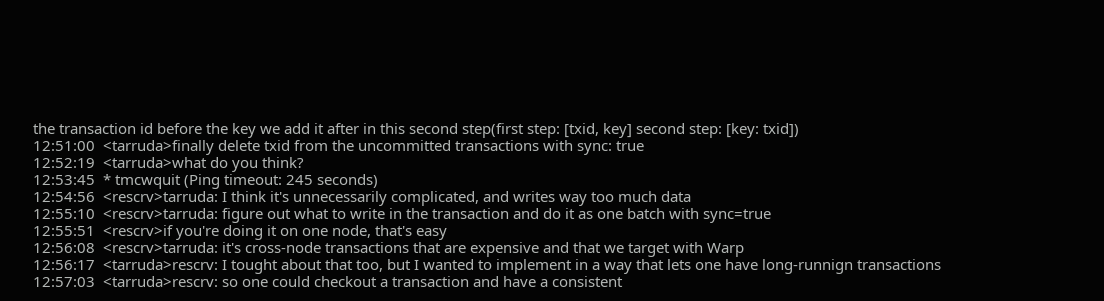the transaction id before the key we add it after in this second step(first step: [txid, key] second step: [key: txid])
12:51:00  <tarruda>finally delete txid from the uncommitted transactions with sync: true
12:52:19  <tarruda>what do you think?
12:53:45  * tmcwquit (Ping timeout: 245 seconds)
12:54:56  <rescrv>tarruda: I think it's unnecessarily complicated, and writes way too much data
12:55:10  <rescrv>tarruda: figure out what to write in the transaction and do it as one batch with sync=true
12:55:51  <rescrv>if you're doing it on one node, that's easy
12:56:08  <rescrv>tarruda: it's cross-node transactions that are expensive and that we target with Warp
12:56:17  <tarruda>rescrv: I tought about that too, but I wanted to implement in a way that lets one have long-runnign transactions
12:57:03  <tarruda>rescrv: so one could checkout a transaction and have a consistent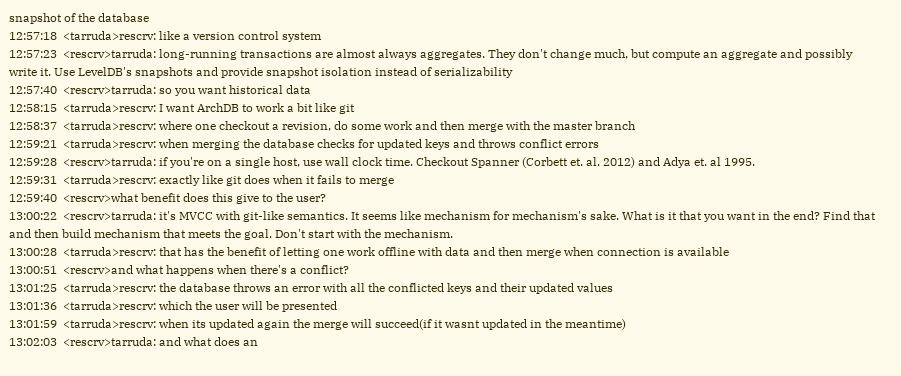snapshot of the database
12:57:18  <tarruda>rescrv: like a version control system
12:57:23  <rescrv>tarruda: long-running transactions are almost always aggregates. They don't change much, but compute an aggregate and possibly write it. Use LevelDB's snapshots and provide snapshot isolation instead of serializability
12:57:40  <rescrv>tarruda: so you want historical data
12:58:15  <tarruda>rescrv: I want ArchDB to work a bit like git
12:58:37  <tarruda>rescrv: where one checkout a revision, do some work and then merge with the master branch
12:59:21  <tarruda>rescrv: when merging the database checks for updated keys and throws conflict errors
12:59:28  <rescrv>tarruda: if you're on a single host, use wall clock time. Checkout Spanner (Corbett et. al. 2012) and Adya et. al 1995.
12:59:31  <tarruda>rescrv: exactly like git does when it fails to merge
12:59:40  <rescrv>what benefit does this give to the user?
13:00:22  <rescrv>tarruda: it's MVCC with git-like semantics. It seems like mechanism for mechanism's sake. What is it that you want in the end? Find that and then build mechanism that meets the goal. Don't start with the mechanism.
13:00:28  <tarruda>rescrv: that has the benefit of letting one work offline with data and then merge when connection is available
13:00:51  <rescrv>and what happens when there's a conflict?
13:01:25  <tarruda>rescrv: the database throws an error with all the conflicted keys and their updated values
13:01:36  <tarruda>rescrv: which the user will be presented
13:01:59  <tarruda>rescrv: when its updated again the merge will succeed(if it wasnt updated in the meantime)
13:02:03  <rescrv>tarruda: and what does an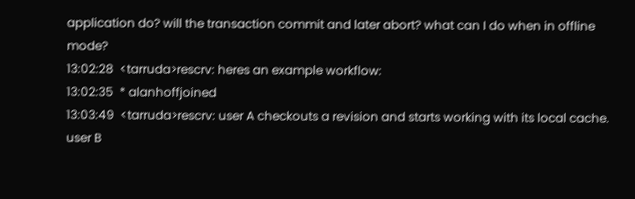application do? will the transaction commit and later abort? what can I do when in offline mode?
13:02:28  <tarruda>rescrv: heres an example workflow:
13:02:35  * alanhoffjoined
13:03:49  <tarruda>rescrv: user A checkouts a revision and starts working with its local cache. user B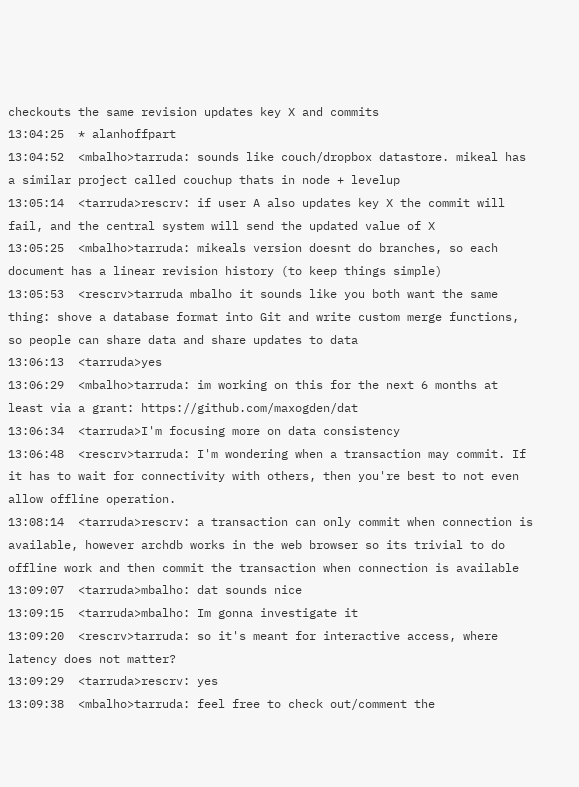checkouts the same revision updates key X and commits
13:04:25  * alanhoffpart
13:04:52  <mbalho>tarruda: sounds like couch/dropbox datastore. mikeal has a similar project called couchup thats in node + levelup
13:05:14  <tarruda>rescrv: if user A also updates key X the commit will fail, and the central system will send the updated value of X
13:05:25  <mbalho>tarruda: mikeals version doesnt do branches, so each document has a linear revision history (to keep things simple)
13:05:53  <rescrv>tarruda mbalho it sounds like you both want the same thing: shove a database format into Git and write custom merge functions, so people can share data and share updates to data
13:06:13  <tarruda>yes
13:06:29  <mbalho>tarruda: im working on this for the next 6 months at least via a grant: https://github.com/maxogden/dat
13:06:34  <tarruda>I'm focusing more on data consistency
13:06:48  <rescrv>tarruda: I'm wondering when a transaction may commit. If it has to wait for connectivity with others, then you're best to not even allow offline operation.
13:08:14  <tarruda>rescrv: a transaction can only commit when connection is available, however archdb works in the web browser so its trivial to do offline work and then commit the transaction when connection is available
13:09:07  <tarruda>mbalho: dat sounds nice
13:09:15  <tarruda>mbalho: Im gonna investigate it
13:09:20  <rescrv>tarruda: so it's meant for interactive access, where latency does not matter?
13:09:29  <tarruda>rescrv: yes
13:09:38  <mbalho>tarruda: feel free to check out/comment the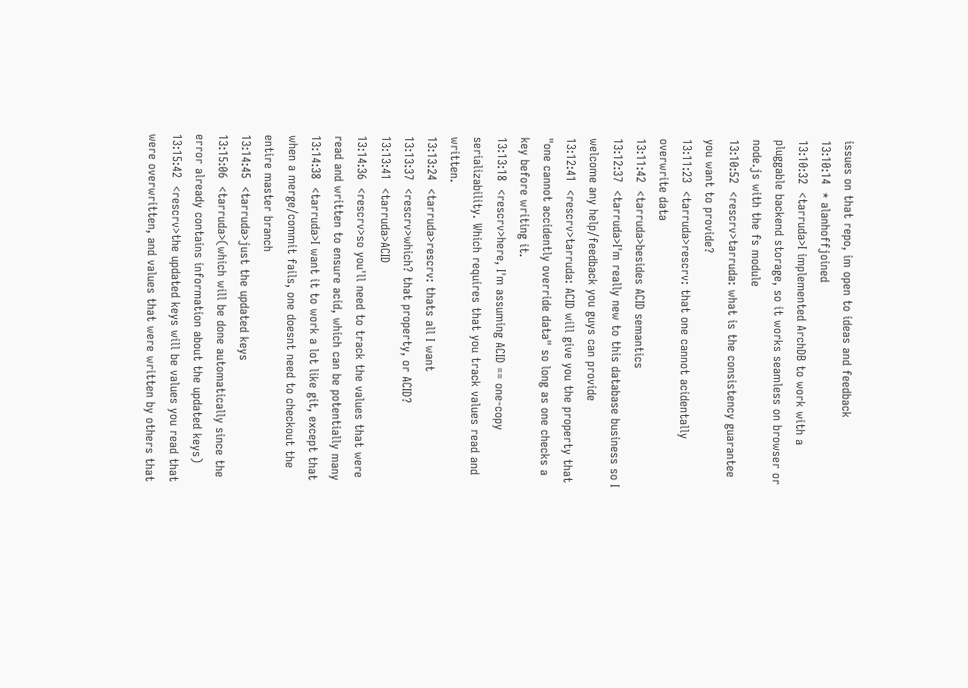issues on that repo, im open to ideas and feedback
13:10:14  * alanhoffjoined
13:10:32  <tarruda>I implemented ArchDB to work with a pluggable backend storage, so it works seamless on browser or node.js with the fs module
13:10:52  <rescrv>tarruda: what is the consistency guarantee you want to provide?
13:11:23  <tarruda>rescrv: that one cannot acidentally overwrite data
13:11:42  <tarruda>besides ACID semantics
13:12:37  <tarruda>I'm really new to this database business so I welcome any help/feedback you guys can provide
13:12:41  <rescrv>tarruda: ACID will give you the property that "one cannot accidently override data" so long as one checks a key before writing it.
13:13:18  <rescrv>here, I'm assuming ACID == one-copy serializability. Which requires that you track values read and written.
13:13:24  <tarruda>rescrv: thats all I want
13:13:37  <rescrv>which? that property, or ACID?
13:13:41  <tarruda>ACID
13:14:36  <rescrv>so you'll need to track the values that were read and written to ensure acid, which can be potentially many
13:14:38  <tarruda>I want it to work a lot like git, except that when a merge/commit fails, one doesnt need to checkout the entire master branch
13:14:45  <tarruda>just the updated keys
13:15:06  <tarruda>(which will be done automatically since the error already contains information about the updated keys)
13:15:42  <rescrv>the updated keys will be values you read that were overwritten, and values that were written by others that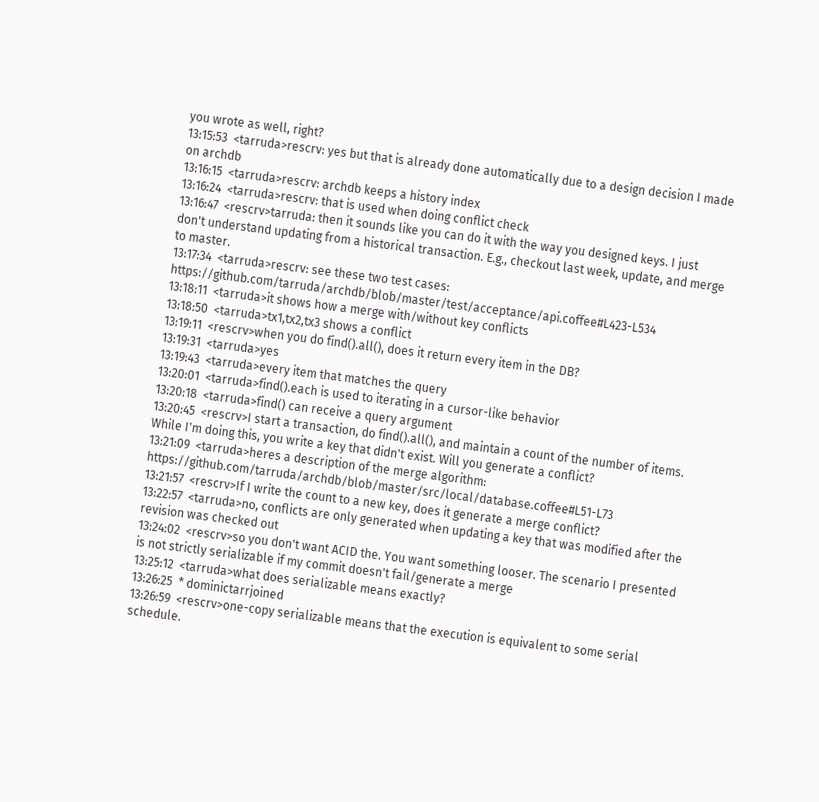you wrote as well, right?
13:15:53  <tarruda>rescrv: yes but that is already done automatically due to a design decision I made on archdb
13:16:15  <tarruda>rescrv: archdb keeps a history index
13:16:24  <tarruda>rescrv: that is used when doing conflict check
13:16:47  <rescrv>tarruda: then it sounds like you can do it with the way you designed keys. I just don't understand updating from a historical transaction. E.g., checkout last week, update, and merge to master.
13:17:34  <tarruda>rescrv: see these two test cases: https://github.com/tarruda/archdb/blob/master/test/acceptance/api.coffee#L423-L534
13:18:11  <tarruda>it shows how a merge with/without key conflicts
13:18:50  <tarruda>tx1,tx2,tx3 shows a conflict
13:19:11  <rescrv>when you do find().all(), does it return every item in the DB?
13:19:31  <tarruda>yes
13:19:43  <tarruda>every item that matches the query
13:20:01  <tarruda>find().each is used to iterating in a cursor-like behavior
13:20:18  <tarruda>find() can receive a query argument
13:20:45  <rescrv>I start a transaction, do find().all(), and maintain a count of the number of items. While I'm doing this, you write a key that didn't exist. Will you generate a conflict?
13:21:09  <tarruda>heres a description of the merge algorithm: https://github.com/tarruda/archdb/blob/master/src/local/database.coffee#L51-L73
13:21:57  <rescrv>If I write the count to a new key, does it generate a merge conflict?
13:22:57  <tarruda>no, conflicts are only generated when updating a key that was modified after the revision was checked out
13:24:02  <rescrv>so you don't want ACID the. You want something looser. The scenario I presented is not strictly serializable if my commit doesn't fail/generate a merge
13:25:12  <tarruda>what does serializable means exactly?
13:26:25  * dominictarrjoined
13:26:59  <rescrv>one-copy serializable means that the execution is equivalent to some serial schedule.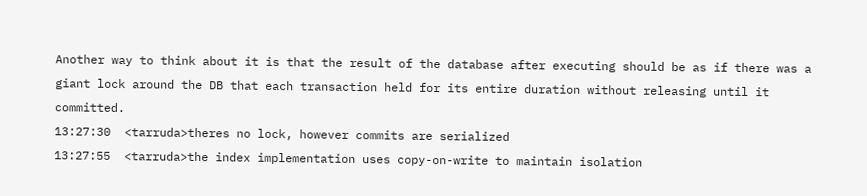Another way to think about it is that the result of the database after executing should be as if there was a giant lock around the DB that each transaction held for its entire duration without releasing until it committed.
13:27:30  <tarruda>theres no lock, however commits are serialized
13:27:55  <tarruda>the index implementation uses copy-on-write to maintain isolation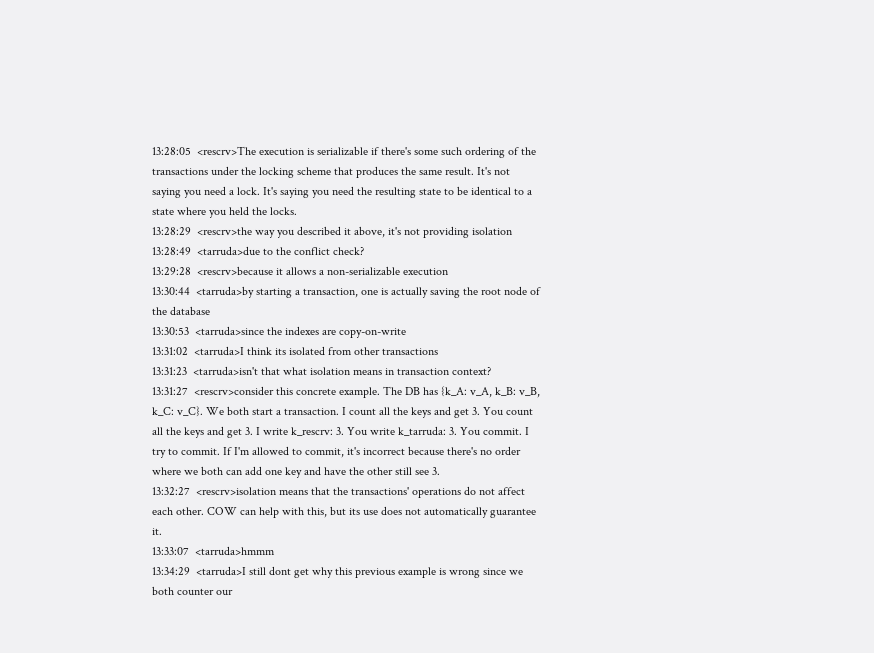13:28:05  <rescrv>The execution is serializable if there's some such ordering of the transactions under the locking scheme that produces the same result. It's not saying you need a lock. It's saying you need the resulting state to be identical to a state where you held the locks.
13:28:29  <rescrv>the way you described it above, it's not providing isolation
13:28:49  <tarruda>due to the conflict check?
13:29:28  <rescrv>because it allows a non-serializable execution
13:30:44  <tarruda>by starting a transaction, one is actually saving the root node of the database
13:30:53  <tarruda>since the indexes are copy-on-write
13:31:02  <tarruda>I think its isolated from other transactions
13:31:23  <tarruda>isn't that what isolation means in transaction context?
13:31:27  <rescrv>consider this concrete example. The DB has {k_A: v_A, k_B: v_B, k_C: v_C}. We both start a transaction. I count all the keys and get 3. You count all the keys and get 3. I write k_rescrv: 3. You write k_tarruda: 3. You commit. I try to commit. If I'm allowed to commit, it's incorrect because there's no order where we both can add one key and have the other still see 3.
13:32:27  <rescrv>isolation means that the transactions' operations do not affect each other. COW can help with this, but its use does not automatically guarantee it.
13:33:07  <tarruda>hmmm
13:34:29  <tarruda>I still dont get why this previous example is wrong since we both counter our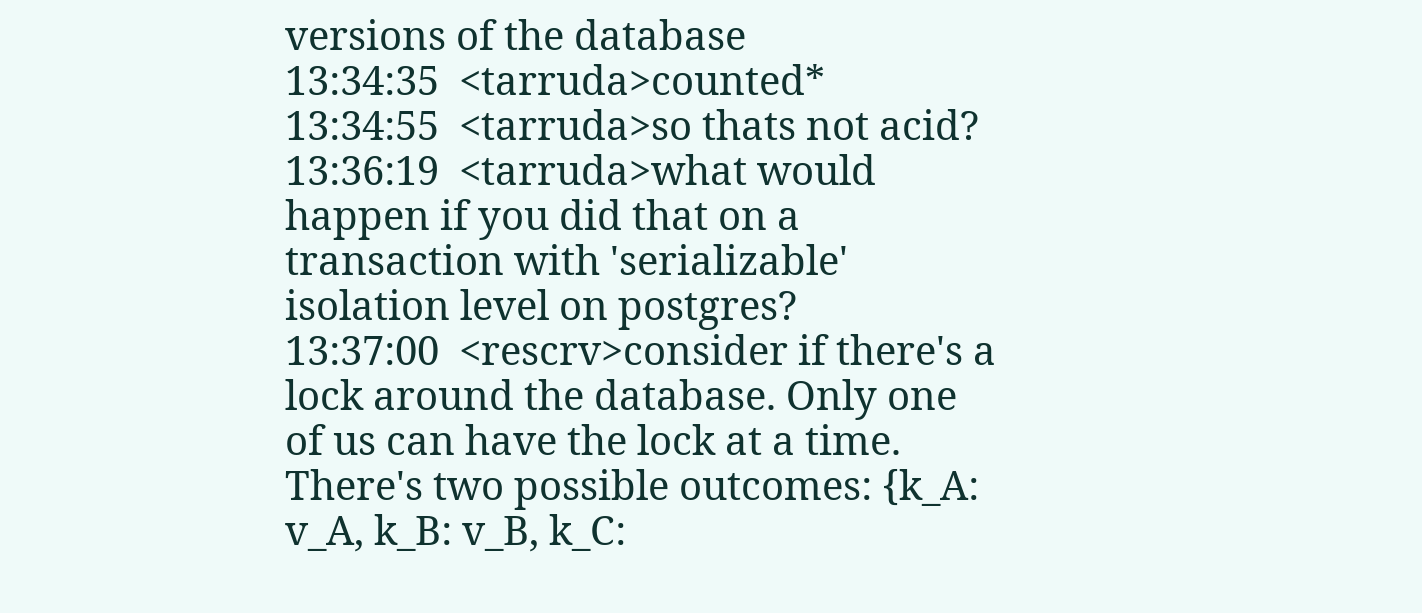versions of the database
13:34:35  <tarruda>counted*
13:34:55  <tarruda>so thats not acid?
13:36:19  <tarruda>what would happen if you did that on a transaction with 'serializable' isolation level on postgres?
13:37:00  <rescrv>consider if there's a lock around the database. Only one of us can have the lock at a time. There's two possible outcomes: {k_A: v_A, k_B: v_B, k_C: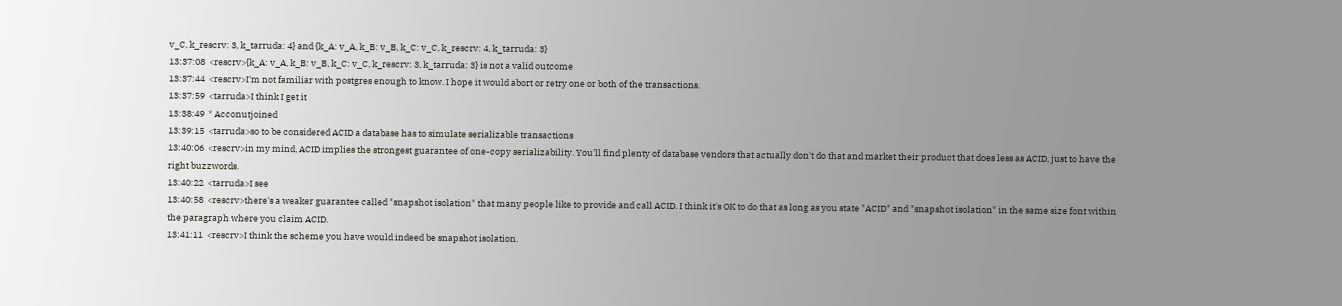v_C, k_rescrv: 3, k_tarruda: 4} and {k_A: v_A, k_B: v_B, k_C: v_C, k_rescrv: 4, k_tarruda: 3}
13:37:08  <rescrv>{k_A: v_A, k_B: v_B, k_C: v_C, k_rescrv: 3, k_tarruda: 3} is not a valid outcome
13:37:44  <rescrv>I'm not familiar with postgres enough to know. I hope it would abort or retry one or both of the transactions.
13:37:59  <tarruda>I think I get it
13:38:49  * Acconutjoined
13:39:15  <tarruda>so to be considered ACID a database has to simulate serializable transactions
13:40:06  <rescrv>in my mind, ACID implies the strongest guarantee of one-copy serializability. You'll find plenty of database vendors that actually don't do that and market their product that does less as ACID, just to have the right buzzwords.
13:40:22  <tarruda>I see
13:40:58  <rescrv>there's a weaker guarantee called "snapshot isolation" that many people like to provide and call ACID. I think it's OK to do that as long as you state "ACID" and "snapshot isolation" in the same size font within the paragraph where you claim ACID.
13:41:11  <rescrv>I think the scheme you have would indeed be snapshot isolation.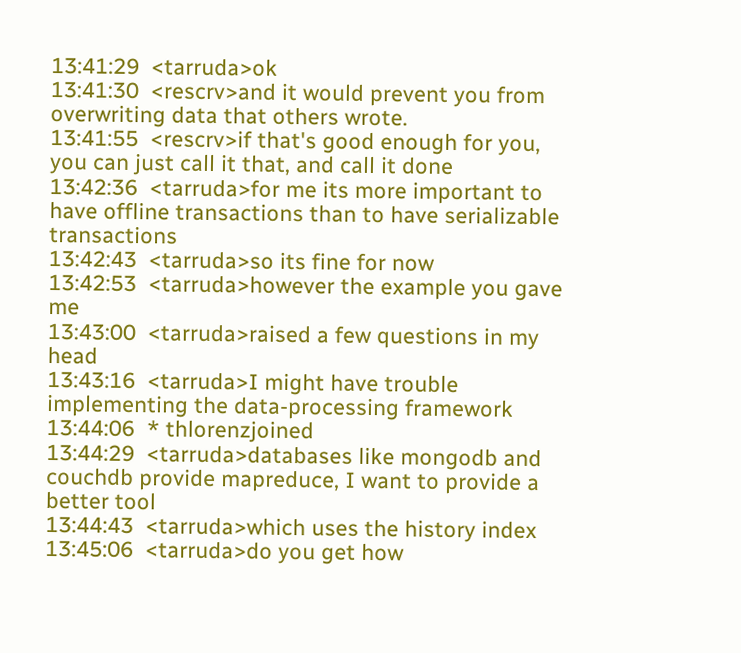13:41:29  <tarruda>ok
13:41:30  <rescrv>and it would prevent you from overwriting data that others wrote.
13:41:55  <rescrv>if that's good enough for you, you can just call it that, and call it done
13:42:36  <tarruda>for me its more important to have offline transactions than to have serializable transactions
13:42:43  <tarruda>so its fine for now
13:42:53  <tarruda>however the example you gave me
13:43:00  <tarruda>raised a few questions in my head
13:43:16  <tarruda>I might have trouble implementing the data-processing framework
13:44:06  * thlorenzjoined
13:44:29  <tarruda>databases like mongodb and couchdb provide mapreduce, I want to provide a better tool
13:44:43  <tarruda>which uses the history index
13:45:06  <tarruda>do you get how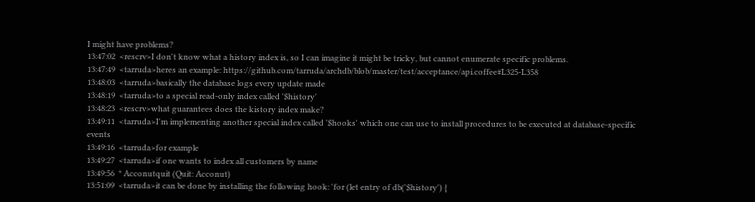I might have problems?
13:47:02  <rescrv>I don't know what a history index is, so I can imagine it might be tricky, but cannot enumerate specific problems.
13:47:49  <tarruda>heres an example: https://github.com/tarruda/archdb/blob/master/test/acceptance/api.coffee#L325-L358
13:48:03  <tarruda>basically the database logs every update made
13:48:19  <tarruda>to a special read-only index called '$history'
13:48:23  <rescrv>what guarantees does the kistory index make?
13:49:11  <tarruda>I'm implementing another special index called '$hooks' which one can use to install procedures to be executed at database-specific events
13:49:16  <tarruda>for example
13:49:27  <tarruda>if one wants to index all customers by name
13:49:56  * Acconutquit (Quit: Acconut)
13:51:09  <tarruda>it can be done by installing the following hook: 'for (let entry of db('$history') {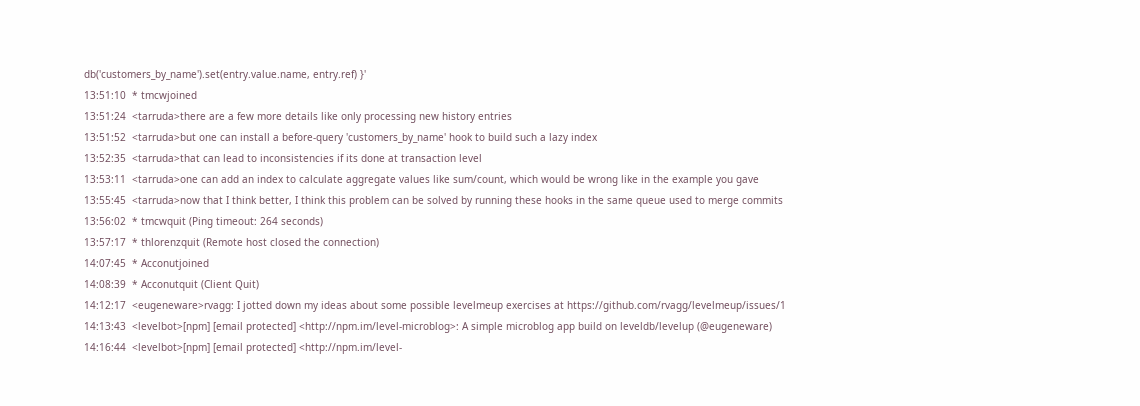db('customers_by_name').set(entry.value.name, entry.ref) }'
13:51:10  * tmcwjoined
13:51:24  <tarruda>there are a few more details like only processing new history entries
13:51:52  <tarruda>but one can install a before-query 'customers_by_name' hook to build such a lazy index
13:52:35  <tarruda>that can lead to inconsistencies if its done at transaction level
13:53:11  <tarruda>one can add an index to calculate aggregate values like sum/count, which would be wrong like in the example you gave
13:55:45  <tarruda>now that I think better, I think this problem can be solved by running these hooks in the same queue used to merge commits
13:56:02  * tmcwquit (Ping timeout: 264 seconds)
13:57:17  * thlorenzquit (Remote host closed the connection)
14:07:45  * Acconutjoined
14:08:39  * Acconutquit (Client Quit)
14:12:17  <eugeneware>rvagg: I jotted down my ideas about some possible levelmeup exercises at https://github.com/rvagg/levelmeup/issues/1
14:13:43  <levelbot>[npm] [email protected] <http://npm.im/level-microblog>: A simple microblog app build on leveldb/levelup (@eugeneware)
14:16:44  <levelbot>[npm] [email protected] <http://npm.im/level-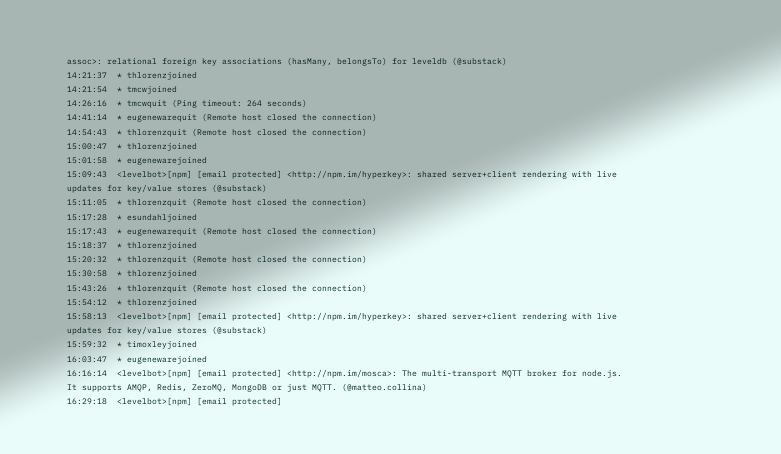assoc>: relational foreign key associations (hasMany, belongsTo) for leveldb (@substack)
14:21:37  * thlorenzjoined
14:21:54  * tmcwjoined
14:26:16  * tmcwquit (Ping timeout: 264 seconds)
14:41:14  * eugenewarequit (Remote host closed the connection)
14:54:43  * thlorenzquit (Remote host closed the connection)
15:00:47  * thlorenzjoined
15:01:58  * eugenewarejoined
15:09:43  <levelbot>[npm] [email protected] <http://npm.im/hyperkey>: shared server+client rendering with live updates for key/value stores (@substack)
15:11:05  * thlorenzquit (Remote host closed the connection)
15:17:28  * esundahljoined
15:17:43  * eugenewarequit (Remote host closed the connection)
15:18:37  * thlorenzjoined
15:20:32  * thlorenzquit (Remote host closed the connection)
15:30:58  * thlorenzjoined
15:43:26  * thlorenzquit (Remote host closed the connection)
15:54:12  * thlorenzjoined
15:58:13  <levelbot>[npm] [email protected] <http://npm.im/hyperkey>: shared server+client rendering with live updates for key/value stores (@substack)
15:59:32  * timoxleyjoined
16:03:47  * eugenewarejoined
16:16:14  <levelbot>[npm] [email protected] <http://npm.im/mosca>: The multi-transport MQTT broker for node.js. It supports AMQP, Redis, ZeroMQ, MongoDB or just MQTT. (@matteo.collina)
16:29:18  <levelbot>[npm] [email protected]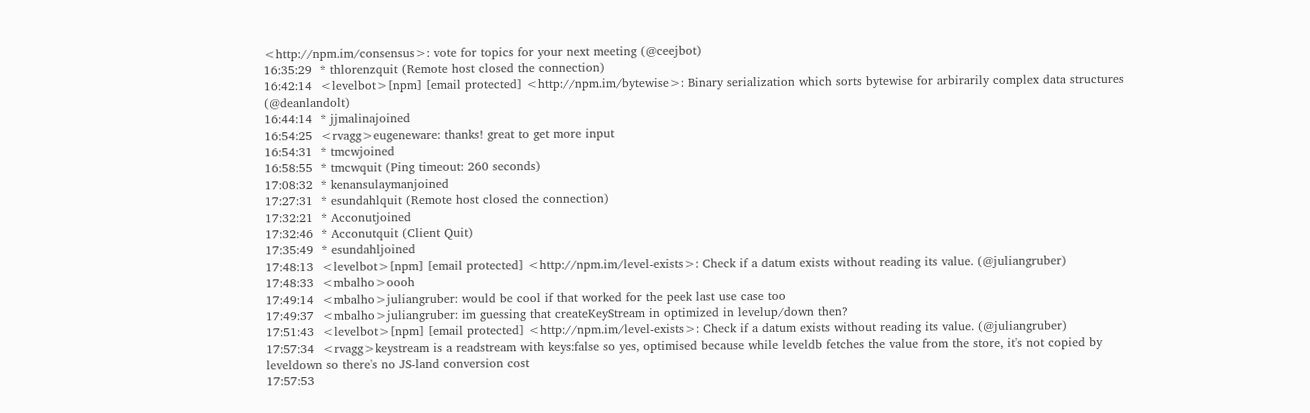<http://npm.im/consensus>: vote for topics for your next meeting (@ceejbot)
16:35:29  * thlorenzquit (Remote host closed the connection)
16:42:14  <levelbot>[npm] [email protected] <http://npm.im/bytewise>: Binary serialization which sorts bytewise for arbirarily complex data structures (@deanlandolt)
16:44:14  * jjmalinajoined
16:54:25  <rvagg>eugeneware: thanks! great to get more input
16:54:31  * tmcwjoined
16:58:55  * tmcwquit (Ping timeout: 260 seconds)
17:08:32  * kenansulaymanjoined
17:27:31  * esundahlquit (Remote host closed the connection)
17:32:21  * Acconutjoined
17:32:46  * Acconutquit (Client Quit)
17:35:49  * esundahljoined
17:48:13  <levelbot>[npm] [email protected] <http://npm.im/level-exists>: Check if a datum exists without reading its value. (@juliangruber)
17:48:33  <mbalho>oooh
17:49:14  <mbalho>juliangruber: would be cool if that worked for the peek last use case too
17:49:37  <mbalho>juliangruber: im guessing that createKeyStream in optimized in levelup/down then?
17:51:43  <levelbot>[npm] [email protected] <http://npm.im/level-exists>: Check if a datum exists without reading its value. (@juliangruber)
17:57:34  <rvagg>keystream is a readstream with keys:false so yes, optimised because while leveldb fetches the value from the store, it's not copied by leveldown so there's no JS-land conversion cost
17:57:53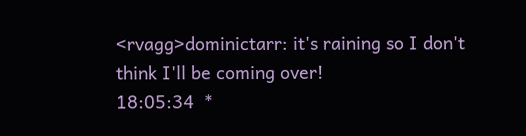<rvagg>dominictarr: it's raining so I don't think I'll be coming over!
18:05:34  *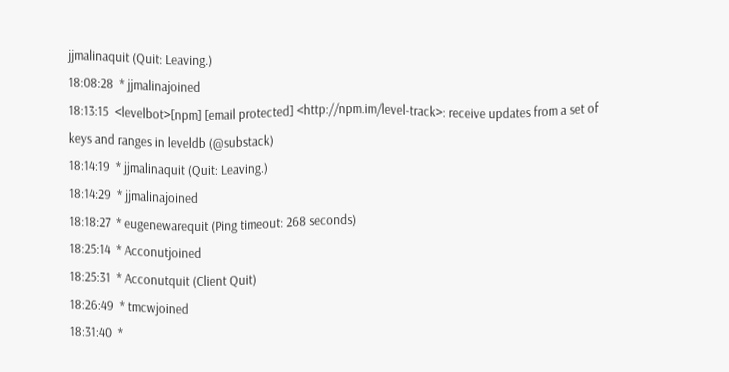jjmalinaquit (Quit: Leaving.)
18:08:28  * jjmalinajoined
18:13:15  <levelbot>[npm] [email protected] <http://npm.im/level-track>: receive updates from a set of keys and ranges in leveldb (@substack)
18:14:19  * jjmalinaquit (Quit: Leaving.)
18:14:29  * jjmalinajoined
18:18:27  * eugenewarequit (Ping timeout: 268 seconds)
18:25:14  * Acconutjoined
18:25:31  * Acconutquit (Client Quit)
18:26:49  * tmcwjoined
18:31:40  *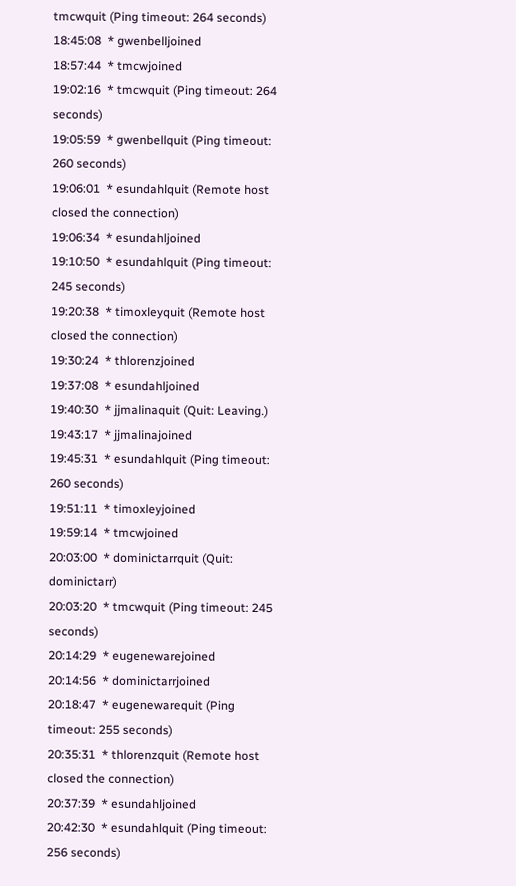tmcwquit (Ping timeout: 264 seconds)
18:45:08  * gwenbelljoined
18:57:44  * tmcwjoined
19:02:16  * tmcwquit (Ping timeout: 264 seconds)
19:05:59  * gwenbellquit (Ping timeout: 260 seconds)
19:06:01  * esundahlquit (Remote host closed the connection)
19:06:34  * esundahljoined
19:10:50  * esundahlquit (Ping timeout: 245 seconds)
19:20:38  * timoxleyquit (Remote host closed the connection)
19:30:24  * thlorenzjoined
19:37:08  * esundahljoined
19:40:30  * jjmalinaquit (Quit: Leaving.)
19:43:17  * jjmalinajoined
19:45:31  * esundahlquit (Ping timeout: 260 seconds)
19:51:11  * timoxleyjoined
19:59:14  * tmcwjoined
20:03:00  * dominictarrquit (Quit: dominictarr)
20:03:20  * tmcwquit (Ping timeout: 245 seconds)
20:14:29  * eugenewarejoined
20:14:56  * dominictarrjoined
20:18:47  * eugenewarequit (Ping timeout: 255 seconds)
20:35:31  * thlorenzquit (Remote host closed the connection)
20:37:39  * esundahljoined
20:42:30  * esundahlquit (Ping timeout: 256 seconds)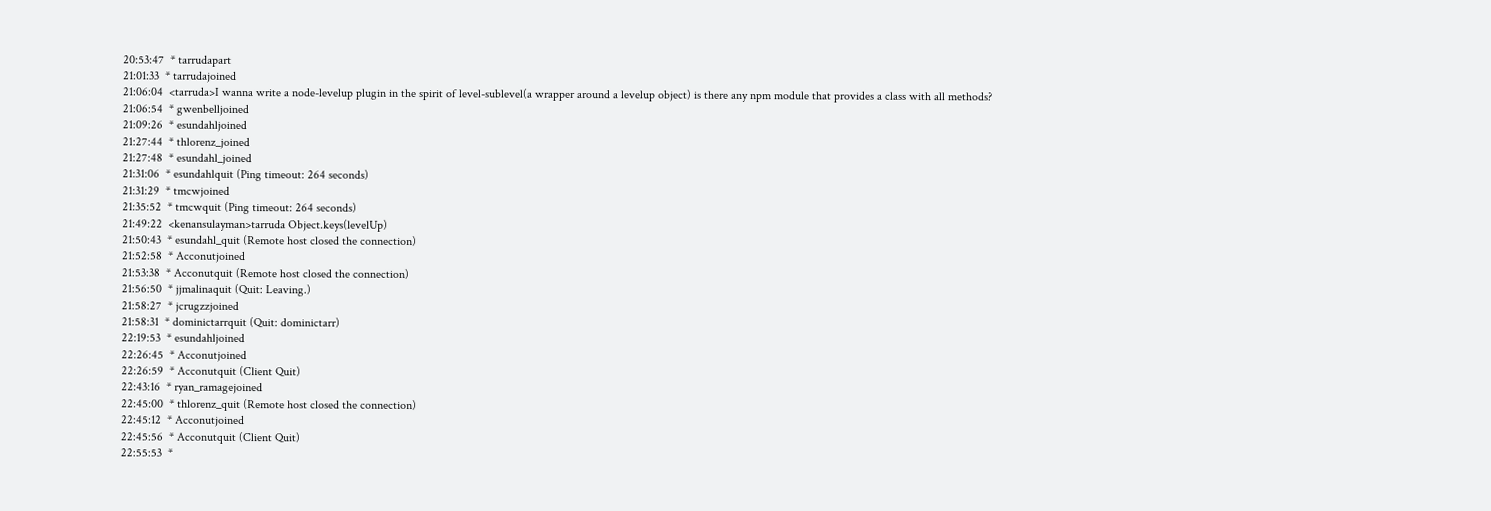20:53:47  * tarrudapart
21:01:33  * tarrudajoined
21:06:04  <tarruda>I wanna write a node-levelup plugin in the spirit of level-sublevel(a wrapper around a levelup object) is there any npm module that provides a class with all methods?
21:06:54  * gwenbelljoined
21:09:26  * esundahljoined
21:27:44  * thlorenz_joined
21:27:48  * esundahl_joined
21:31:06  * esundahlquit (Ping timeout: 264 seconds)
21:31:29  * tmcwjoined
21:35:52  * tmcwquit (Ping timeout: 264 seconds)
21:49:22  <kenansulayman>tarruda Object.keys(levelUp)
21:50:43  * esundahl_quit (Remote host closed the connection)
21:52:58  * Acconutjoined
21:53:38  * Acconutquit (Remote host closed the connection)
21:56:50  * jjmalinaquit (Quit: Leaving.)
21:58:27  * jcrugzzjoined
21:58:31  * dominictarrquit (Quit: dominictarr)
22:19:53  * esundahljoined
22:26:45  * Acconutjoined
22:26:59  * Acconutquit (Client Quit)
22:43:16  * ryan_ramagejoined
22:45:00  * thlorenz_quit (Remote host closed the connection)
22:45:12  * Acconutjoined
22:45:56  * Acconutquit (Client Quit)
22:55:53  *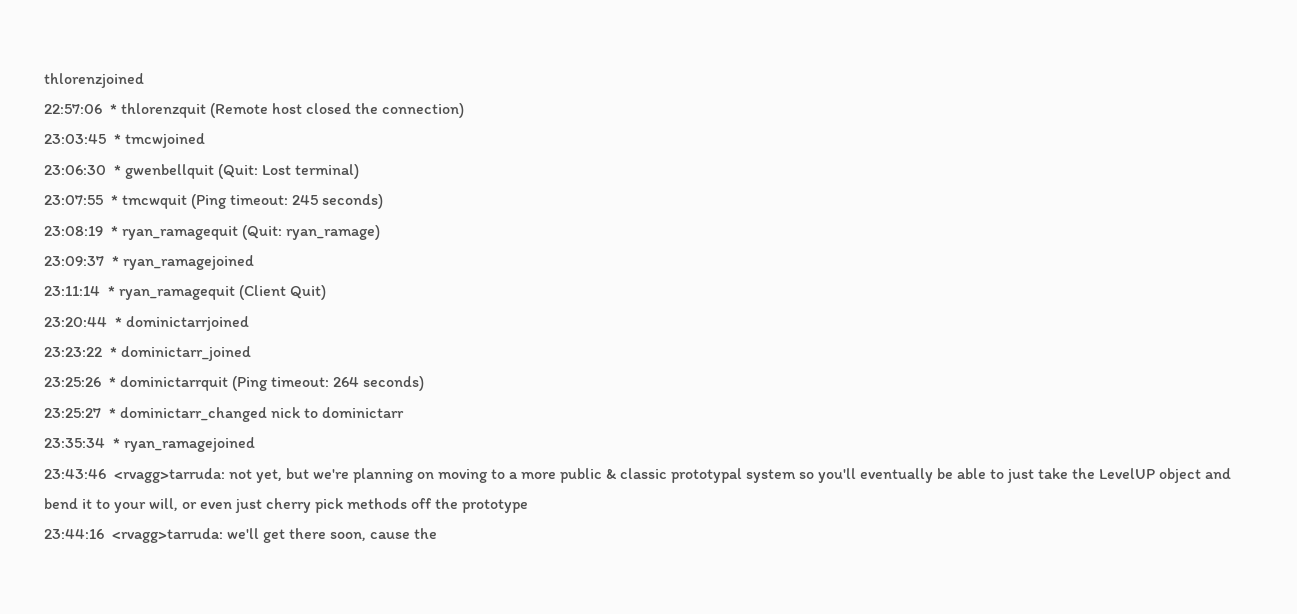thlorenzjoined
22:57:06  * thlorenzquit (Remote host closed the connection)
23:03:45  * tmcwjoined
23:06:30  * gwenbellquit (Quit: Lost terminal)
23:07:55  * tmcwquit (Ping timeout: 245 seconds)
23:08:19  * ryan_ramagequit (Quit: ryan_ramage)
23:09:37  * ryan_ramagejoined
23:11:14  * ryan_ramagequit (Client Quit)
23:20:44  * dominictarrjoined
23:23:22  * dominictarr_joined
23:25:26  * dominictarrquit (Ping timeout: 264 seconds)
23:25:27  * dominictarr_changed nick to dominictarr
23:35:34  * ryan_ramagejoined
23:43:46  <rvagg>tarruda: not yet, but we're planning on moving to a more public & classic prototypal system so you'll eventually be able to just take the LevelUP object and bend it to your will, or even just cherry pick methods off the prototype
23:44:16  <rvagg>tarruda: we'll get there soon, cause the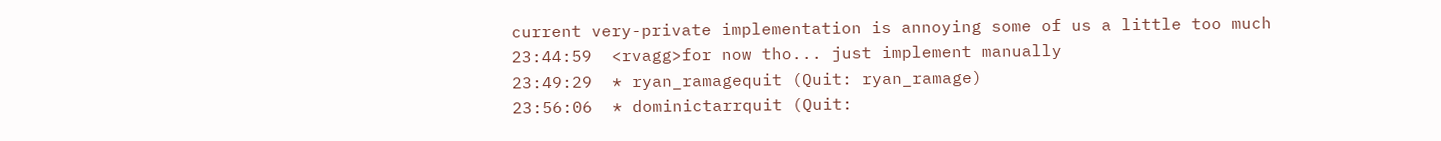current very-private implementation is annoying some of us a little too much
23:44:59  <rvagg>for now tho... just implement manually
23:49:29  * ryan_ramagequit (Quit: ryan_ramage)
23:56:06  * dominictarrquit (Quit: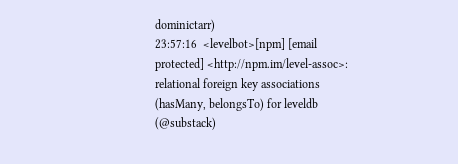dominictarr)
23:57:16  <levelbot>[npm] [email protected] <http://npm.im/level-assoc>: relational foreign key associations (hasMany, belongsTo) for leveldb (@substack)